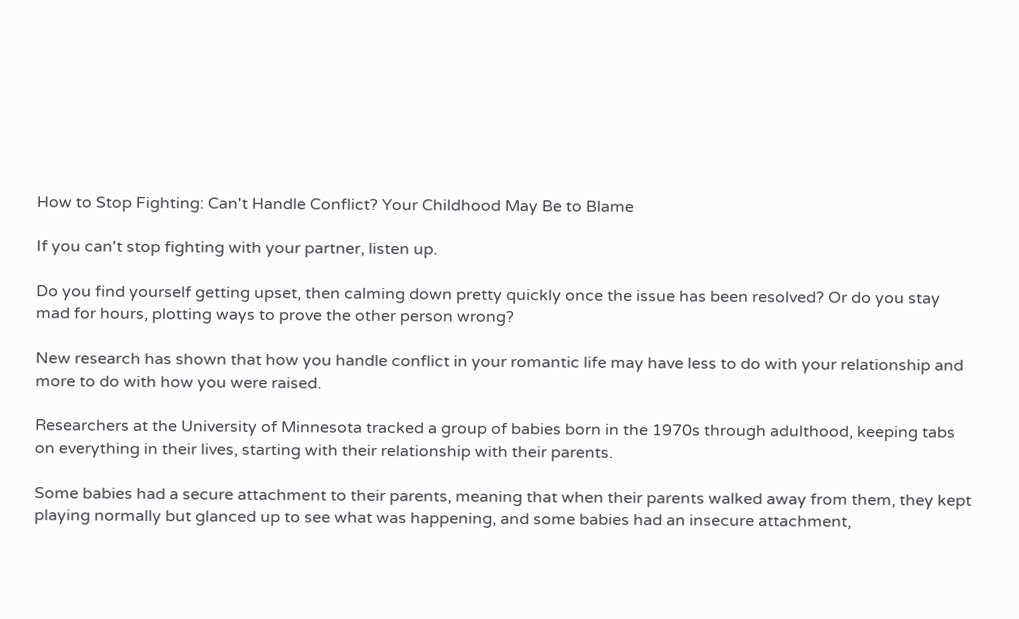How to Stop Fighting: Can't Handle Conflict? Your Childhood May Be to Blame

If you can't stop fighting with your partner, listen up.

Do you find yourself getting upset, then calming down pretty quickly once the issue has been resolved? Or do you stay mad for hours, plotting ways to prove the other person wrong?

New research has shown that how you handle conflict in your romantic life may have less to do with your relationship and more to do with how you were raised.

Researchers at the University of Minnesota tracked a group of babies born in the 1970s through adulthood, keeping tabs on everything in their lives, starting with their relationship with their parents.

Some babies had a secure attachment to their parents, meaning that when their parents walked away from them, they kept playing normally but glanced up to see what was happening, and some babies had an insecure attachment,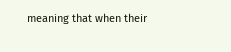meaning that when their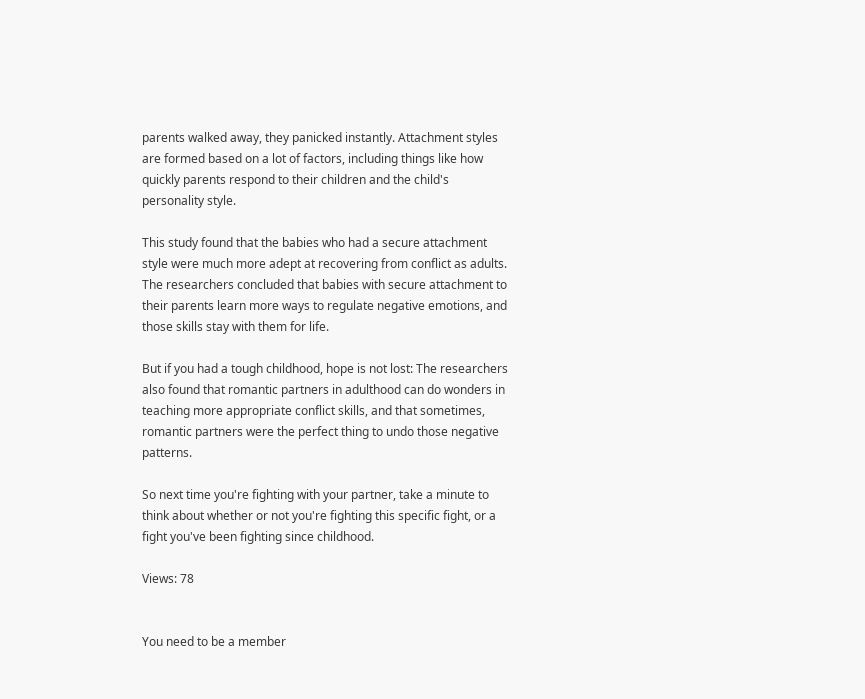parents walked away, they panicked instantly. Attachment styles are formed based on a lot of factors, including things like how quickly parents respond to their children and the child's personality style.

This study found that the babies who had a secure attachment style were much more adept at recovering from conflict as adults. The researchers concluded that babies with secure attachment to their parents learn more ways to regulate negative emotions, and those skills stay with them for life.

But if you had a tough childhood, hope is not lost: The researchers also found that romantic partners in adulthood can do wonders in teaching more appropriate conflict skills, and that sometimes, romantic partners were the perfect thing to undo those negative patterns.

So next time you're fighting with your partner, take a minute to think about whether or not you're fighting this specific fight, or a fight you've been fighting since childhood.

Views: 78


You need to be a member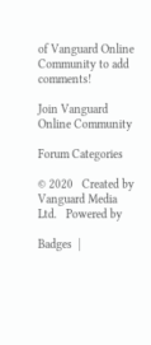of Vanguard Online Community to add comments!

Join Vanguard Online Community

Forum Categories

© 2020   Created by Vanguard Media Ltd.   Powered by

Badges  |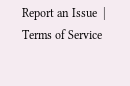Report an Issue  |  Terms of Service